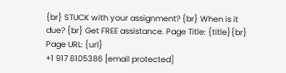{br} STUCK with your assignment? {br} When is it due? {br} Get FREE assistance. Page Title: {title}{br} Page URL: {url}
+1 917 8105386 [email protected]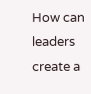How can leaders create a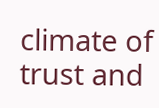climate of trust and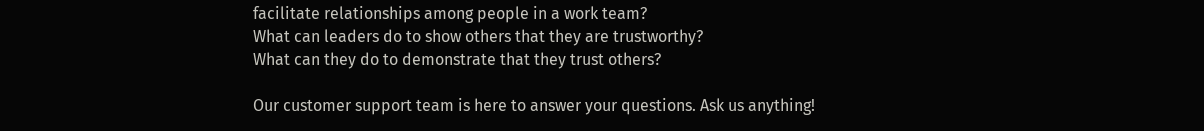facilitate relationships among people in a work team?
What can leaders do to show others that they are trustworthy?
What can they do to demonstrate that they trust others?

Our customer support team is here to answer your questions. Ask us anything!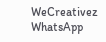WeCreativez WhatsApp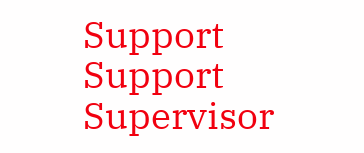Support
Support Supervisor